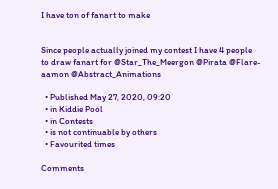I have ton of fanart to make


Since people actually joined my contest I have 4 people to draw fanart for @Star_The_Meergon @Pirata @Flare-aamon @Abstract_Animations

  • Published May 27, 2020, 09:20
  • in Kiddie Pool
  • in Contests
  • is not continuable by others
  • Favourited times

Comments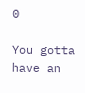0

You gotta have an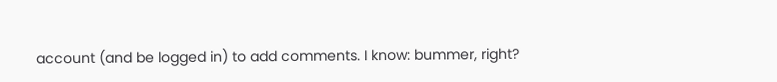account (and be logged in) to add comments. I know: bummer, right?